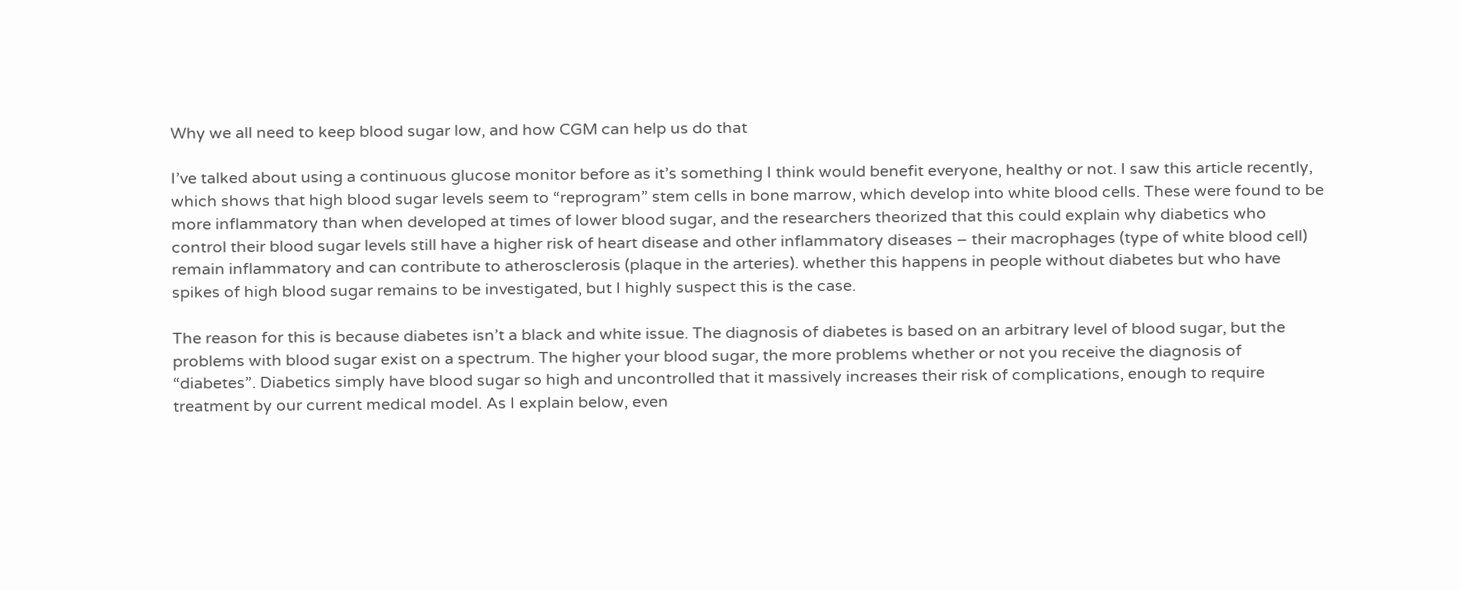Why we all need to keep blood sugar low, and how CGM can help us do that

I’ve talked about using a continuous glucose monitor before as it’s something I think would benefit everyone, healthy or not. I saw this article recently, which shows that high blood sugar levels seem to “reprogram” stem cells in bone marrow, which develop into white blood cells. These were found to be more inflammatory than when developed at times of lower blood sugar, and the researchers theorized that this could explain why diabetics who control their blood sugar levels still have a higher risk of heart disease and other inflammatory diseases – their macrophages (type of white blood cell) remain inflammatory and can contribute to atherosclerosis (plaque in the arteries). whether this happens in people without diabetes but who have spikes of high blood sugar remains to be investigated, but I highly suspect this is the case.

The reason for this is because diabetes isn’t a black and white issue. The diagnosis of diabetes is based on an arbitrary level of blood sugar, but the problems with blood sugar exist on a spectrum. The higher your blood sugar, the more problems whether or not you receive the diagnosis of “diabetes”. Diabetics simply have blood sugar so high and uncontrolled that it massively increases their risk of complications, enough to require treatment by our current medical model. As I explain below, even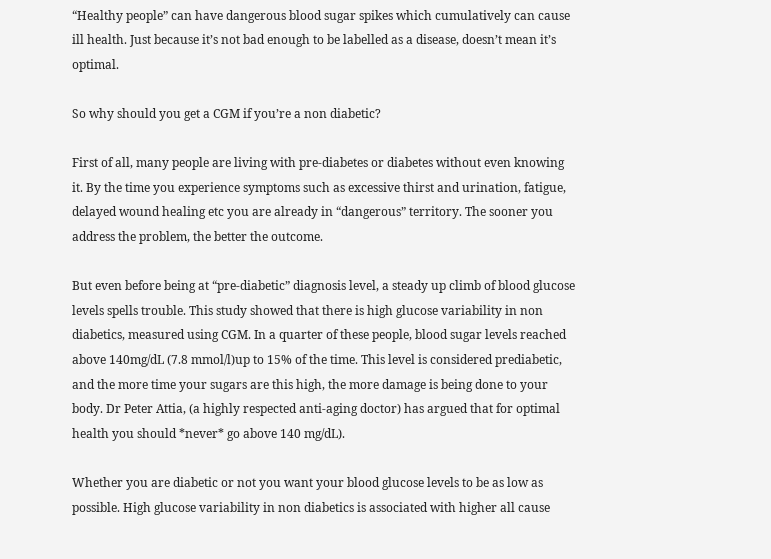“Healthy people” can have dangerous blood sugar spikes which cumulatively can cause ill health. Just because it’s not bad enough to be labelled as a disease, doesn’t mean it’s optimal.

So why should you get a CGM if you’re a non diabetic?

First of all, many people are living with pre-diabetes or diabetes without even knowing it. By the time you experience symptoms such as excessive thirst and urination, fatigue, delayed wound healing etc you are already in “dangerous” territory. The sooner you address the problem, the better the outcome.

But even before being at “pre-diabetic” diagnosis level, a steady up climb of blood glucose levels spells trouble. This study showed that there is high glucose variability in non diabetics, measured using CGM. In a quarter of these people, blood sugar levels reached above 140mg/dL (7.8 mmol/l)up to 15% of the time. This level is considered prediabetic, and the more time your sugars are this high, the more damage is being done to your body. Dr Peter Attia, (a highly respected anti-aging doctor) has argued that for optimal health you should *never* go above 140 mg/dL).

Whether you are diabetic or not you want your blood glucose levels to be as low as possible. High glucose variability in non diabetics is associated with higher all cause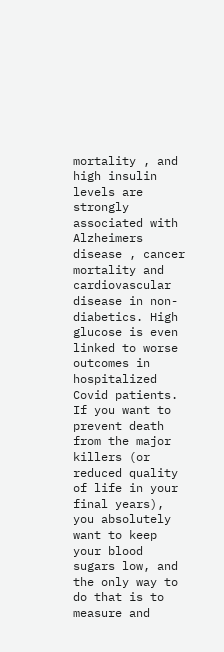mortality , and high insulin levels are strongly associated with Alzheimers disease , cancer mortality and cardiovascular disease in non-diabetics. High glucose is even linked to worse outcomes in hospitalized Covid patients. If you want to prevent death from the major killers (or reduced quality of life in your final years), you absolutely want to keep your blood sugars low, and the only way to do that is to measure and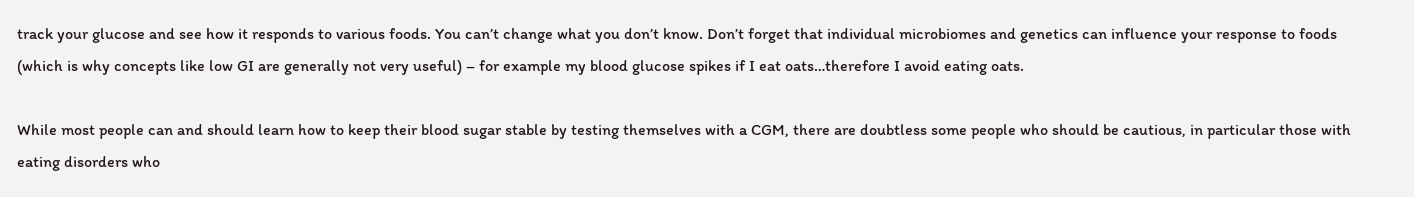track your glucose and see how it responds to various foods. You can’t change what you don’t know. Don’t forget that individual microbiomes and genetics can influence your response to foods (which is why concepts like low GI are generally not very useful) – for example my blood glucose spikes if I eat oats…therefore I avoid eating oats.

While most people can and should learn how to keep their blood sugar stable by testing themselves with a CGM, there are doubtless some people who should be cautious, in particular those with eating disorders who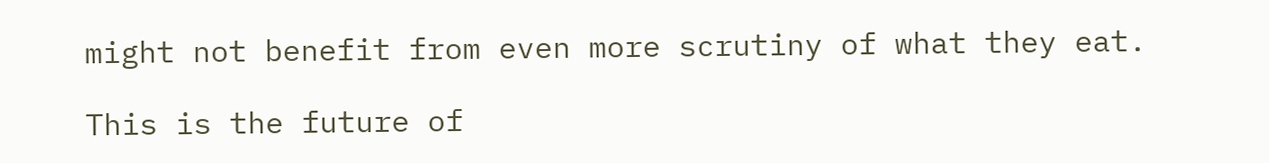might not benefit from even more scrutiny of what they eat.

This is the future of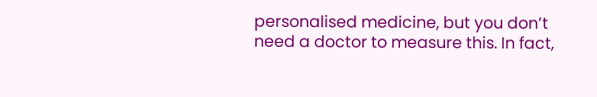personalised medicine, but you don’t need a doctor to measure this. In fact,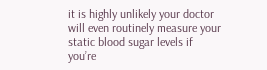it is highly unlikely your doctor will even routinely measure your static blood sugar levels if you’re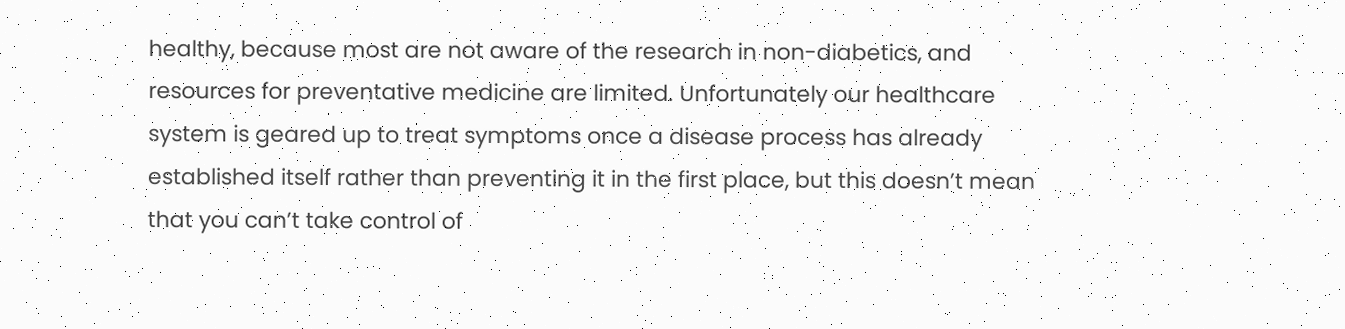healthy, because most are not aware of the research in non-diabetics, and resources for preventative medicine are limited. Unfortunately our healthcare system is geared up to treat symptoms once a disease process has already established itself rather than preventing it in the first place, but this doesn’t mean that you can’t take control of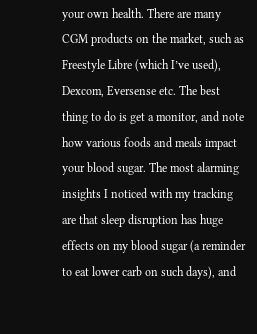your own health. There are many CGM products on the market, such as Freestyle Libre (which I’ve used), Dexcom, Eversense etc. The best thing to do is get a monitor, and note how various foods and meals impact your blood sugar. The most alarming insights I noticed with my tracking are that sleep disruption has huge effects on my blood sugar (a reminder to eat lower carb on such days), and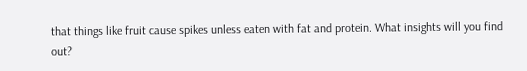that things like fruit cause spikes unless eaten with fat and protein. What insights will you find out?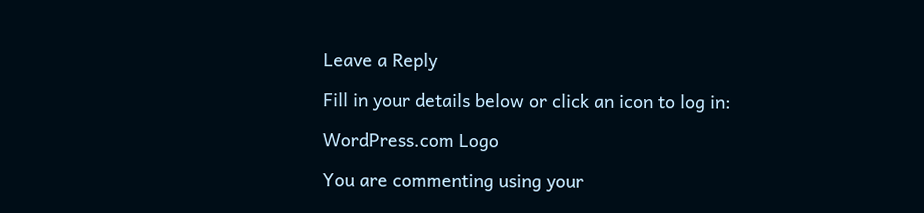Leave a Reply

Fill in your details below or click an icon to log in:

WordPress.com Logo

You are commenting using your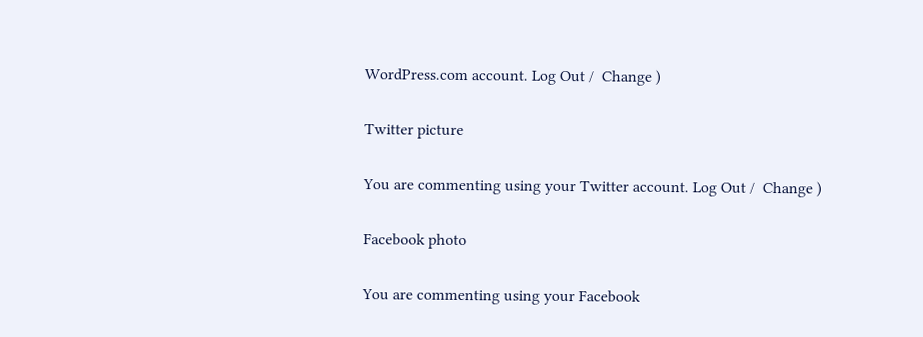WordPress.com account. Log Out /  Change )

Twitter picture

You are commenting using your Twitter account. Log Out /  Change )

Facebook photo

You are commenting using your Facebook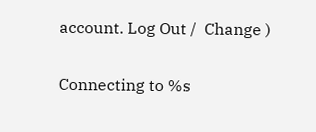account. Log Out /  Change )

Connecting to %s